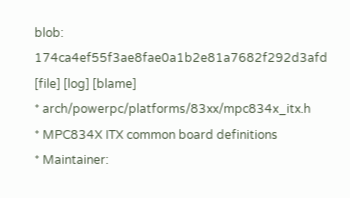blob: 174ca4ef55f3ae8fae0a1b2e81a7682f292d3afd [file] [log] [blame]
* arch/powerpc/platforms/83xx/mpc834x_itx.h
* MPC834X ITX common board definitions
* Maintainer: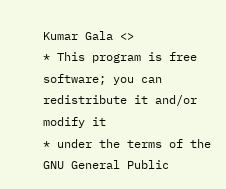Kumar Gala <>
* This program is free software; you can redistribute it and/or modify it
* under the terms of the GNU General Public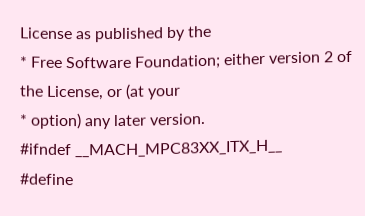License as published by the
* Free Software Foundation; either version 2 of the License, or (at your
* option) any later version.
#ifndef __MACH_MPC83XX_ITX_H__
#define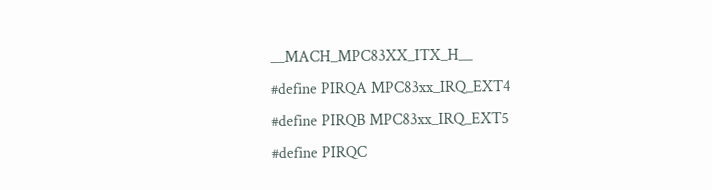__MACH_MPC83XX_ITX_H__
#define PIRQA MPC83xx_IRQ_EXT4
#define PIRQB MPC83xx_IRQ_EXT5
#define PIRQC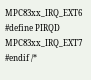MPC83xx_IRQ_EXT6
#define PIRQD MPC83xx_IRQ_EXT7
#endif /*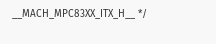__MACH_MPC83XX_ITX_H__ */